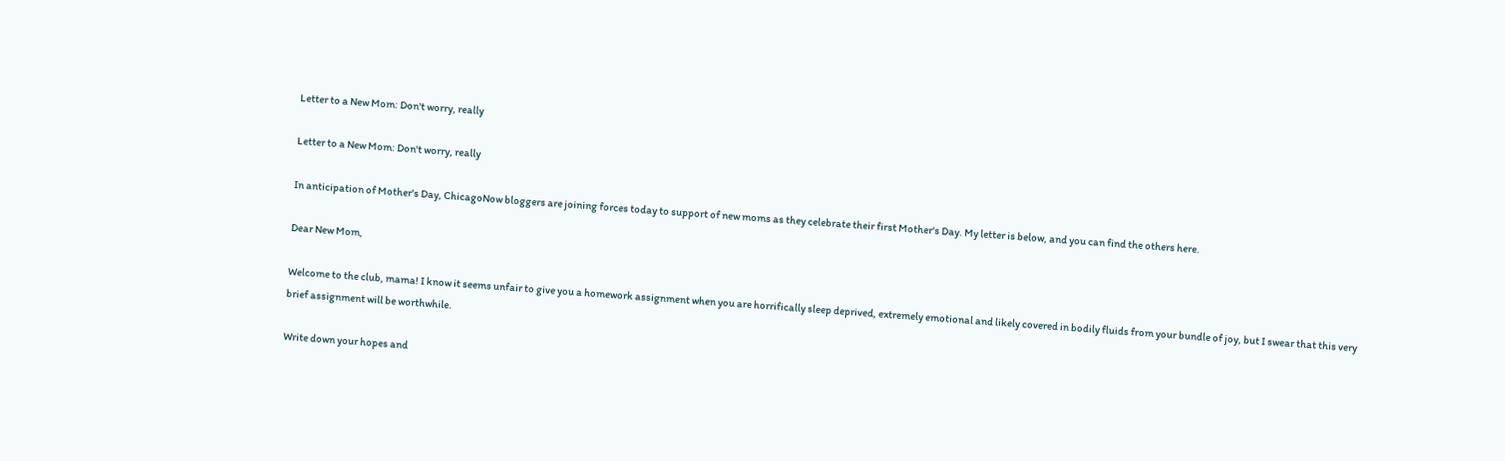Letter to a New Mom: Don't worry, really

Letter to a New Mom: Don't worry, really

In anticipation of Mother's Day, ChicagoNow bloggers are joining forces today to support of new moms as they celebrate their first Mother's Day. My letter is below, and you can find the others here.

Dear New Mom,

Welcome to the club, mama! I know it seems unfair to give you a homework assignment when you are horrifically sleep deprived, extremely emotional and likely covered in bodily fluids from your bundle of joy, but I swear that this very brief assignment will be worthwhile.

Write down your hopes and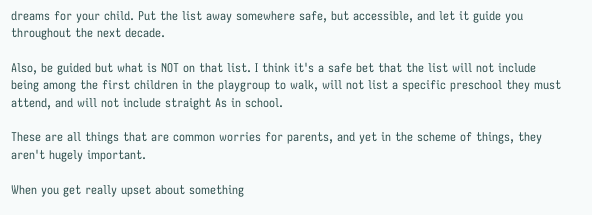dreams for your child. Put the list away somewhere safe, but accessible, and let it guide you throughout the next decade.

Also, be guided but what is NOT on that list. I think it's a safe bet that the list will not include being among the first children in the playgroup to walk, will not list a specific preschool they must attend, and will not include straight As in school.

These are all things that are common worries for parents, and yet in the scheme of things, they aren't hugely important.

When you get really upset about something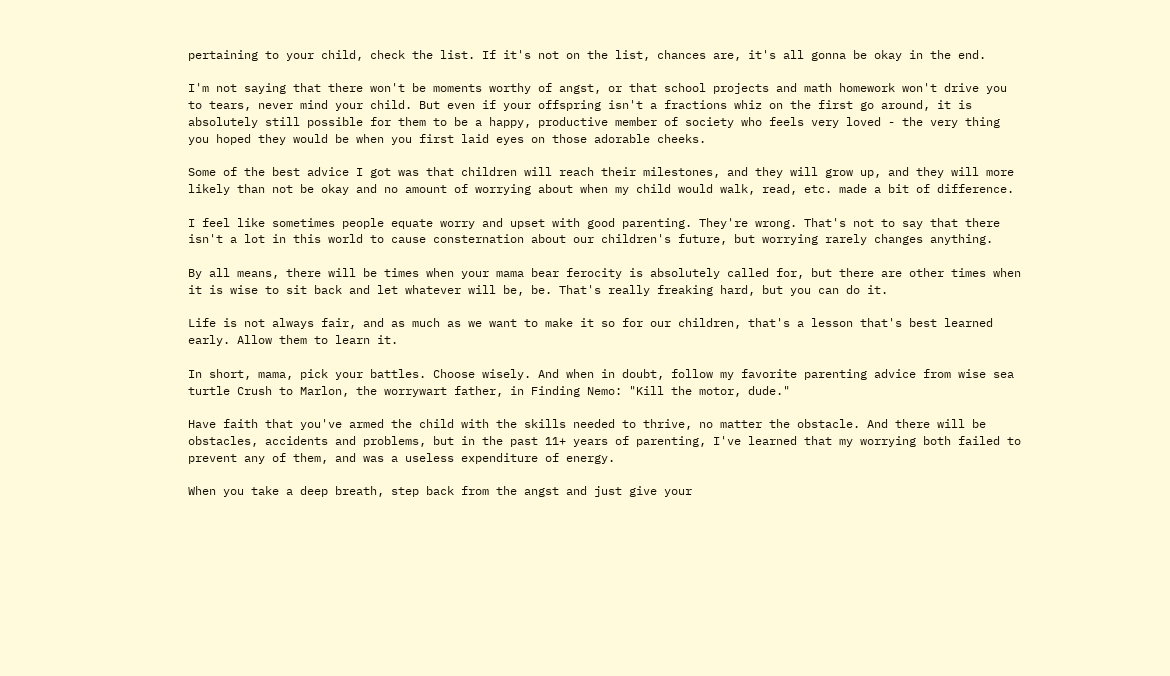pertaining to your child, check the list. If it's not on the list, chances are, it's all gonna be okay in the end.

I'm not saying that there won't be moments worthy of angst, or that school projects and math homework won't drive you to tears, never mind your child. But even if your offspring isn't a fractions whiz on the first go around, it is absolutely still possible for them to be a happy, productive member of society who feels very loved - the very thing you hoped they would be when you first laid eyes on those adorable cheeks.

Some of the best advice I got was that children will reach their milestones, and they will grow up, and they will more likely than not be okay and no amount of worrying about when my child would walk, read, etc. made a bit of difference.

I feel like sometimes people equate worry and upset with good parenting. They're wrong. That's not to say that there isn't a lot in this world to cause consternation about our children's future, but worrying rarely changes anything.

By all means, there will be times when your mama bear ferocity is absolutely called for, but there are other times when it is wise to sit back and let whatever will be, be. That's really freaking hard, but you can do it.

Life is not always fair, and as much as we want to make it so for our children, that's a lesson that's best learned early. Allow them to learn it.

In short, mama, pick your battles. Choose wisely. And when in doubt, follow my favorite parenting advice from wise sea turtle Crush to Marlon, the worrywart father, in Finding Nemo: "Kill the motor, dude."

Have faith that you've armed the child with the skills needed to thrive, no matter the obstacle. And there will be obstacles, accidents and problems, but in the past 11+ years of parenting, I've learned that my worrying both failed to prevent any of them, and was a useless expenditure of energy.

When you take a deep breath, step back from the angst and just give your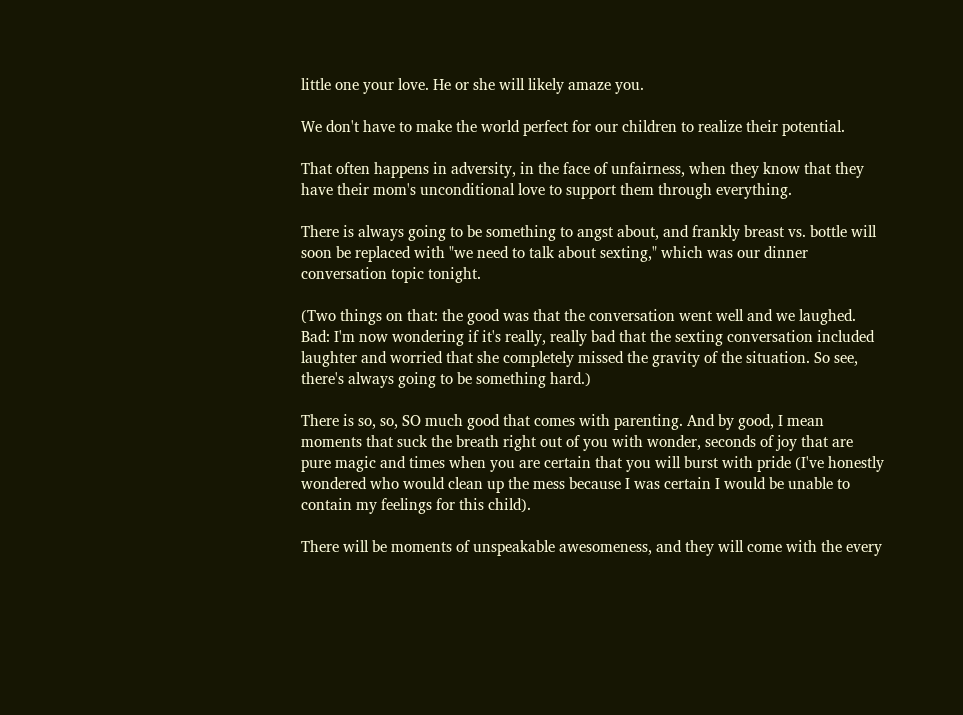little one your love. He or she will likely amaze you.

We don't have to make the world perfect for our children to realize their potential.

That often happens in adversity, in the face of unfairness, when they know that they have their mom's unconditional love to support them through everything.

There is always going to be something to angst about, and frankly breast vs. bottle will soon be replaced with "we need to talk about sexting," which was our dinner conversation topic tonight.

(Two things on that: the good was that the conversation went well and we laughed. Bad: I'm now wondering if it's really, really bad that the sexting conversation included laughter and worried that she completely missed the gravity of the situation. So see, there's always going to be something hard.)

There is so, so, SO much good that comes with parenting. And by good, I mean moments that suck the breath right out of you with wonder, seconds of joy that are pure magic and times when you are certain that you will burst with pride (I've honestly wondered who would clean up the mess because I was certain I would be unable to contain my feelings for this child).

There will be moments of unspeakable awesomeness, and they will come with the every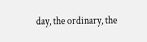day, the ordinary, the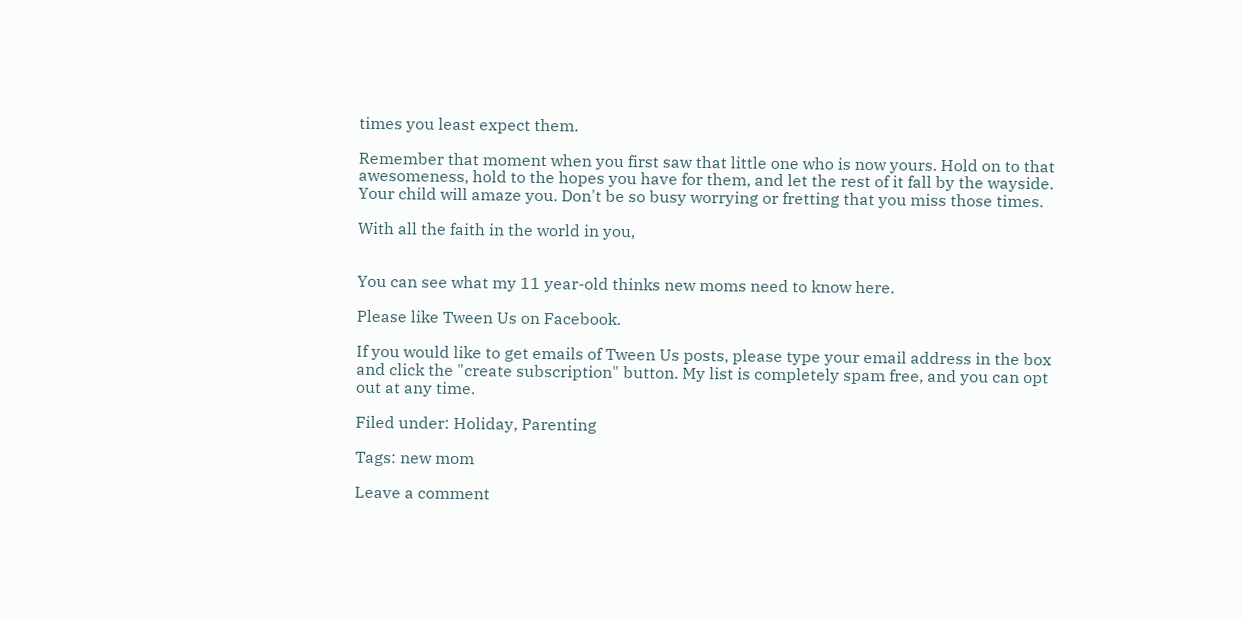times you least expect them.

Remember that moment when you first saw that little one who is now yours. Hold on to that awesomeness, hold to the hopes you have for them, and let the rest of it fall by the wayside. Your child will amaze you. Don't be so busy worrying or fretting that you miss those times.

With all the faith in the world in you,


You can see what my 11 year-old thinks new moms need to know here.

Please like Tween Us on Facebook.

If you would like to get emails of Tween Us posts, please type your email address in the box and click the "create subscription" button. My list is completely spam free, and you can opt out at any time.

Filed under: Holiday, Parenting

Tags: new mom

Leave a comment